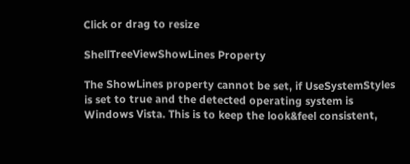Click or drag to resize

ShellTreeViewShowLines Property

The ShowLines property cannot be set, if UseSystemStyles is set to true and the detected operating system is Windows Vista. This is to keep the look&feel consistent,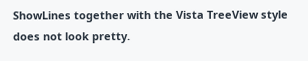ShowLines together with the Vista TreeView style does not look pretty.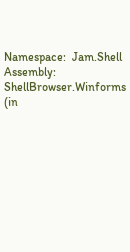Namespace:  Jam.Shell
Assembly:  ShellBrowser.Winforms (in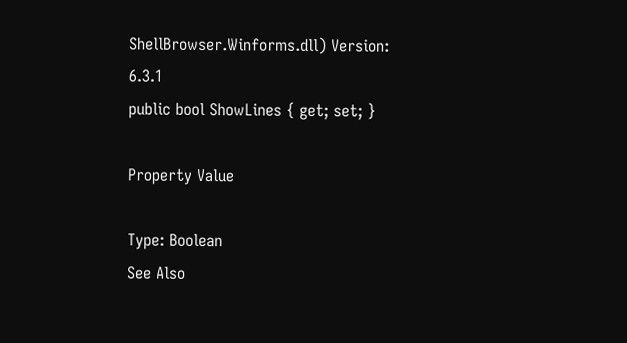ShellBrowser.Winforms.dll) Version: 6.3.1
public bool ShowLines { get; set; }

Property Value

Type: Boolean
See Also